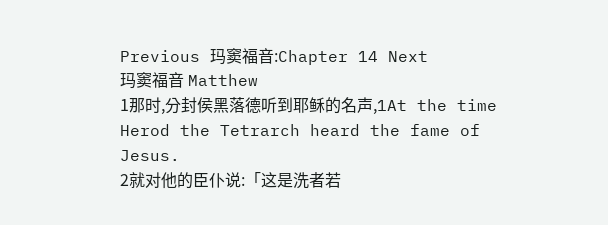Previous 玛窦福音:Chapter 14 Next
玛窦福音 Matthew
1那时,分封侯黑落德听到耶稣的名声,1At the time Herod the Tetrarch heard the fame of Jesus.
2就对他的臣仆说:「这是洗者若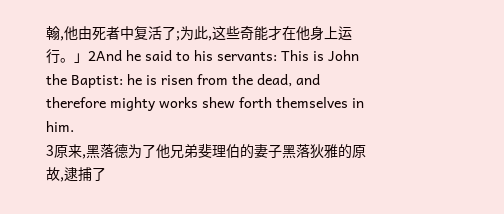翰,他由死者中复活了;为此,这些奇能才在他身上运行。」2And he said to his servants: This is John the Baptist: he is risen from the dead, and therefore mighty works shew forth themselves in him.
3原来,黑落德为了他兄弟斐理伯的妻子黑落狄雅的原故,逮捕了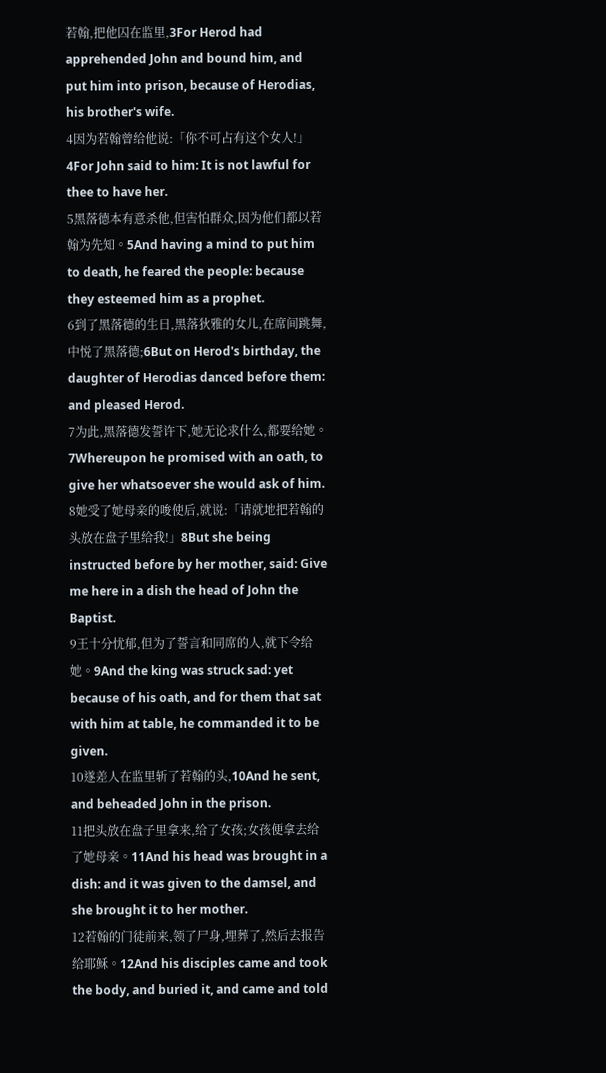若翰,把他囚在监里,3For Herod had apprehended John and bound him, and put him into prison, because of Herodias, his brother's wife.
4因为若翰曾给他说:「你不可占有这个女人!」4For John said to him: It is not lawful for thee to have her.
5黑落德本有意杀他,但害怕群众,因为他们都以若翰为先知。5And having a mind to put him to death, he feared the people: because they esteemed him as a prophet.
6到了黑落德的生日,黑落狄雅的女儿,在席间跳舞,中悦了黑落德;6But on Herod's birthday, the daughter of Herodias danced before them: and pleased Herod.
7为此,黑落德发誓许下,她无论求什么,都要给她。7Whereupon he promised with an oath, to give her whatsoever she would ask of him.
8她受了她母亲的唆使后,就说:「请就地把若翰的头放在盘子里给我!」8But she being instructed before by her mother, said: Give me here in a dish the head of John the Baptist.
9王十分忧郁,但为了誓言和同席的人,就下令给她。9And the king was struck sad: yet because of his oath, and for them that sat with him at table, he commanded it to be given.
10遂差人在监里斩了若翰的头,10And he sent, and beheaded John in the prison.
11把头放在盘子里拿来,给了女孩;女孩便拿去给了她母亲。11And his head was brought in a dish: and it was given to the damsel, and she brought it to her mother.
12若翰的门徒前来,领了尸身,埋葬了,然后去报告给耶稣。12And his disciples came and took the body, and buried it, and came and told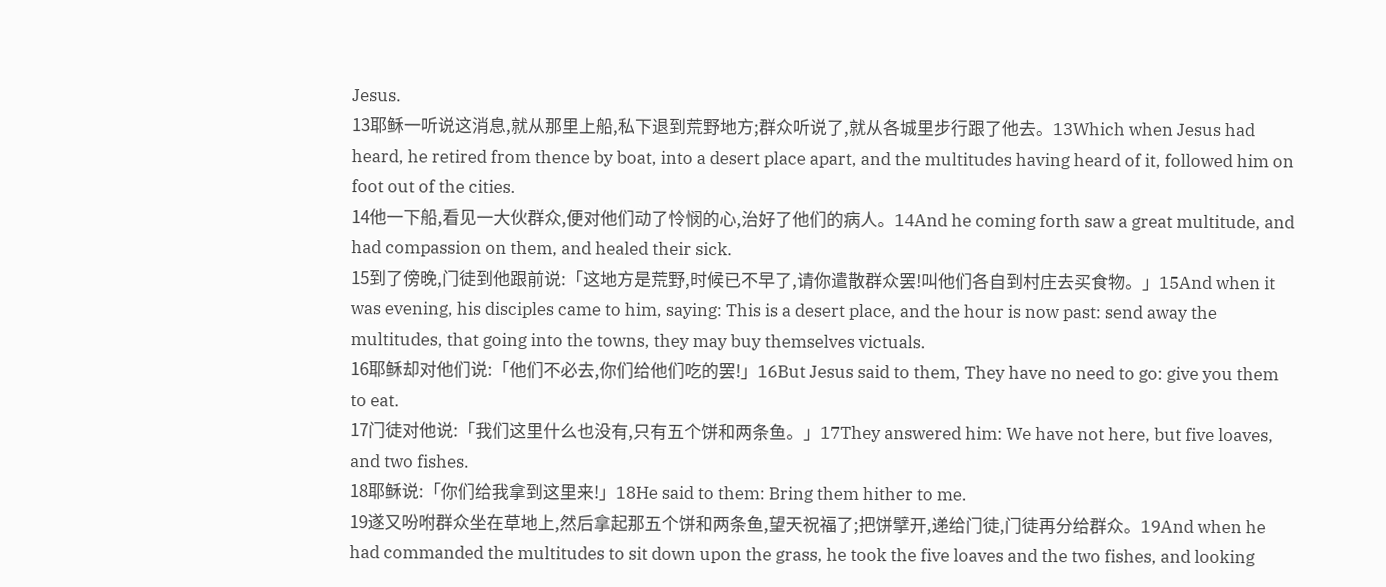Jesus.
13耶稣一听说这消息,就从那里上船,私下退到荒野地方;群众听说了,就从各城里步行跟了他去。13Which when Jesus had heard, he retired from thence by boat, into a desert place apart, and the multitudes having heard of it, followed him on foot out of the cities.
14他一下船,看见一大伙群众,便对他们动了怜悯的心,治好了他们的病人。14And he coming forth saw a great multitude, and had compassion on them, and healed their sick.
15到了傍晚,门徒到他跟前说:「这地方是荒野,时候已不早了,请你遣散群众罢!叫他们各自到村庄去买食物。」15And when it was evening, his disciples came to him, saying: This is a desert place, and the hour is now past: send away the multitudes, that going into the towns, they may buy themselves victuals.
16耶稣却对他们说:「他们不必去,你们给他们吃的罢!」16But Jesus said to them, They have no need to go: give you them to eat.
17门徒对他说:「我们这里什么也没有,只有五个饼和两条鱼。」17They answered him: We have not here, but five loaves, and two fishes.
18耶稣说:「你们给我拿到这里来!」18He said to them: Bring them hither to me.
19遂又吩咐群众坐在草地上,然后拿起那五个饼和两条鱼,望天祝福了;把饼擘开,递给门徒,门徒再分给群众。19And when he had commanded the multitudes to sit down upon the grass, he took the five loaves and the two fishes, and looking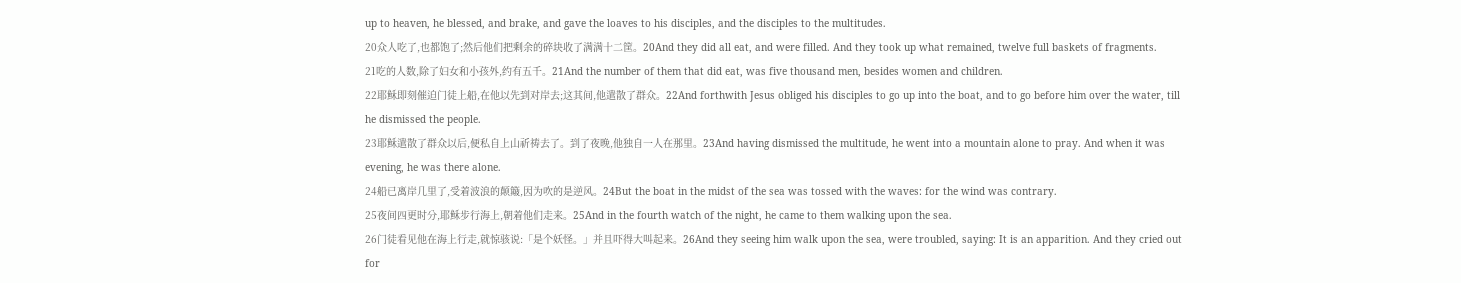up to heaven, he blessed, and brake, and gave the loaves to his disciples, and the disciples to the multitudes.
20众人吃了,也都饱了;然后他们把剩余的碎块收了满满十二筐。20And they did all eat, and were filled. And they took up what remained, twelve full baskets of fragments.
21吃的人数,除了妇女和小孩外,约有五千。21And the number of them that did eat, was five thousand men, besides women and children.
22耶稣即刻催迫门徒上船,在他以先到对岸去;这其间,他遣散了群众。22And forthwith Jesus obliged his disciples to go up into the boat, and to go before him over the water, till he dismissed the people.
23耶稣遣散了群众以后,便私自上山祈祷去了。到了夜晚,他独自一人在那里。23And having dismissed the multitude, he went into a mountain alone to pray. And when it was evening, he was there alone.
24船已离岸几里了,受着波浪的颠簸,因为吹的是逆风。24But the boat in the midst of the sea was tossed with the waves: for the wind was contrary.
25夜间四更时分,耶稣步行海上,朝着他们走来。25And in the fourth watch of the night, he came to them walking upon the sea.
26门徒看见他在海上行走,就惊骇说:「是个妖怪。」并且吓得大叫起来。26And they seeing him walk upon the sea, were troubled, saying: It is an apparition. And they cried out for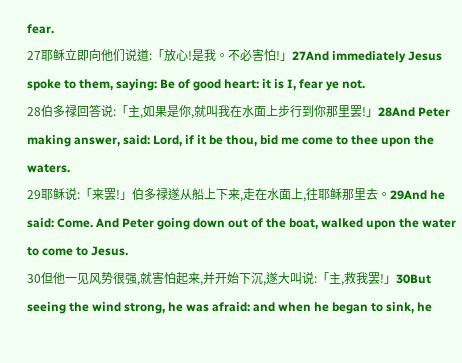fear.
27耶稣立即向他们说道:「放心!是我。不必害怕!」27And immediately Jesus spoke to them, saying: Be of good heart: it is I, fear ye not.
28伯多禄回答说:「主,如果是你,就叫我在水面上步行到你那里罢!」28And Peter making answer, said: Lord, if it be thou, bid me come to thee upon the waters.
29耶稣说:「来罢!」伯多禄遂从船上下来,走在水面上,往耶稣那里去。29And he said: Come. And Peter going down out of the boat, walked upon the water to come to Jesus.
30但他一见风势很强,就害怕起来,并开始下沉,遂大叫说:「主,救我罢!」30But seeing the wind strong, he was afraid: and when he began to sink, he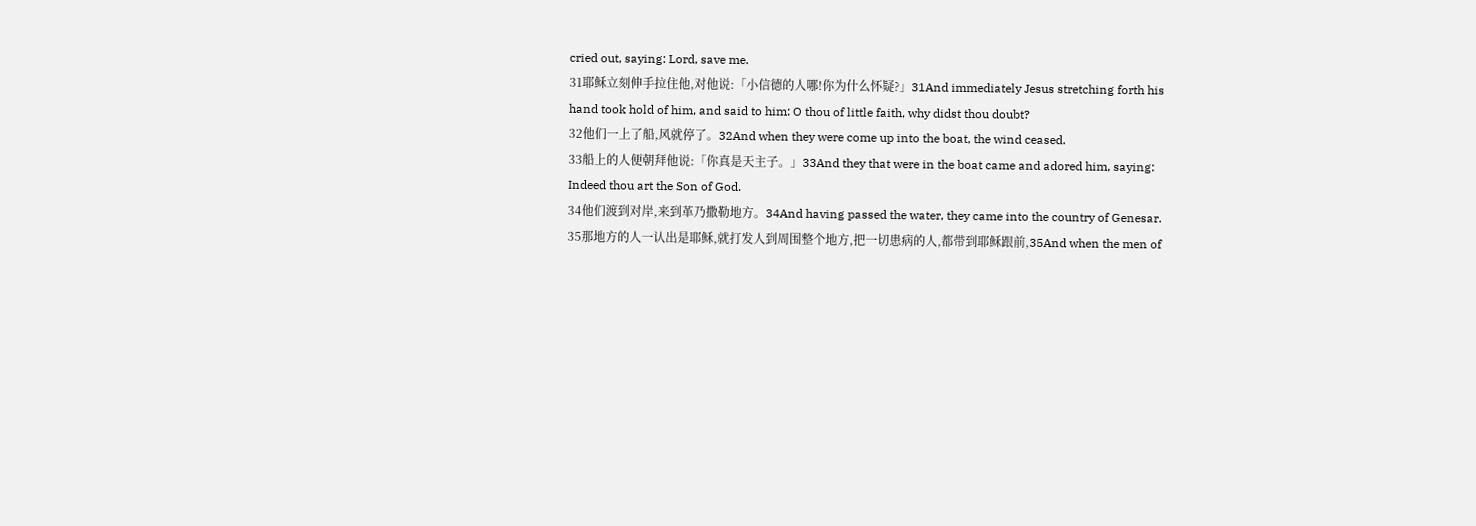cried out, saying: Lord, save me.
31耶稣立刻伸手拉住他,对他说:「小信德的人哪!你为什么怀疑?」31And immediately Jesus stretching forth his hand took hold of him, and said to him: O thou of little faith, why didst thou doubt?
32他们一上了船,风就停了。32And when they were come up into the boat, the wind ceased.
33船上的人便朝拜他说:「你真是天主子。」33And they that were in the boat came and adored him, saying: Indeed thou art the Son of God.
34他们渡到对岸,来到革乃撒勒地方。34And having passed the water, they came into the country of Genesar.
35那地方的人一认出是耶稣,就打发人到周围整个地方,把一切患病的人,都带到耶稣跟前,35And when the men of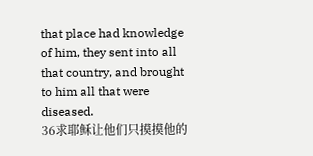that place had knowledge of him, they sent into all that country, and brought to him all that were diseased.
36求耶稣让他们只摸摸他的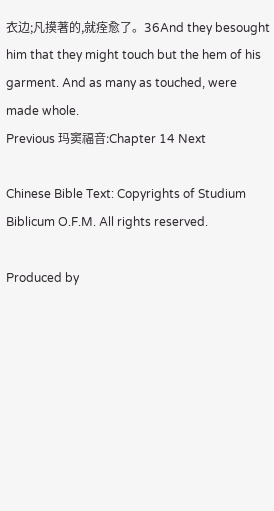衣边;凡摸著的,就痊愈了。36And they besought him that they might touch but the hem of his garment. And as many as touched, were made whole.
Previous 玛窦福音:Chapter 14 Next

Chinese Bible Text: Copyrights of Studium Biblicum O.F.M. All rights reserved.

Produced by